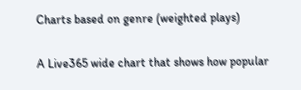Charts based on genre (weighted plays)

A Live365 wide chart that shows how popular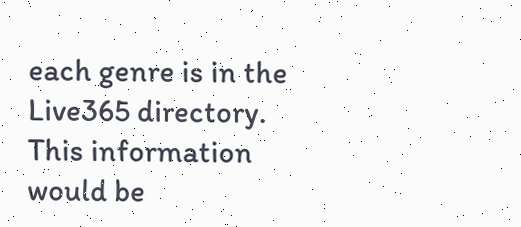each genre is in the Live365 directory. This information would be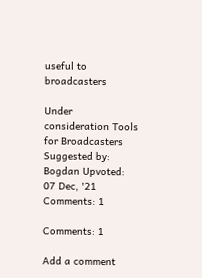useful to broadcasters

Under consideration Tools for Broadcasters Suggested by: Bogdan Upvoted: 07 Dec, '21 Comments: 1

Comments: 1

Add a comment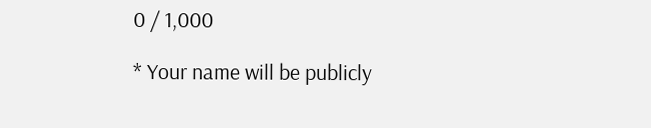0 / 1,000

* Your name will be publicly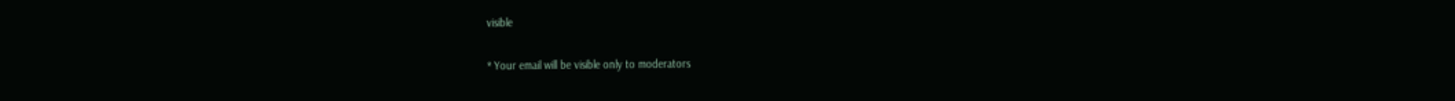visible

* Your email will be visible only to moderators